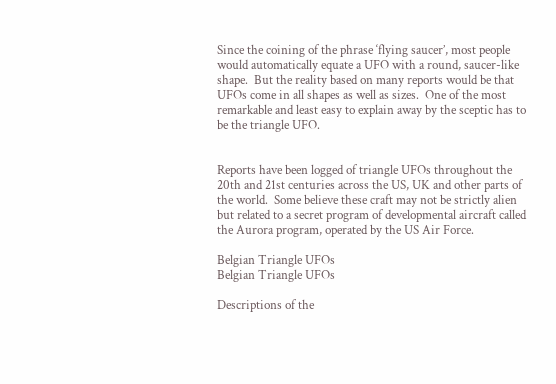Since the coining of the phrase ‘flying saucer’, most people would automatically equate a UFO with a round, saucer-like shape.  But the reality based on many reports would be that UFOs come in all shapes as well as sizes.  One of the most remarkable and least easy to explain away by the sceptic has to be the triangle UFO.


Reports have been logged of triangle UFOs throughout the 20th and 21st centuries across the US, UK and other parts of the world.  Some believe these craft may not be strictly alien but related to a secret program of developmental aircraft called the Aurora program, operated by the US Air Force.

Belgian Triangle UFOs
Belgian Triangle UFOs

Descriptions of the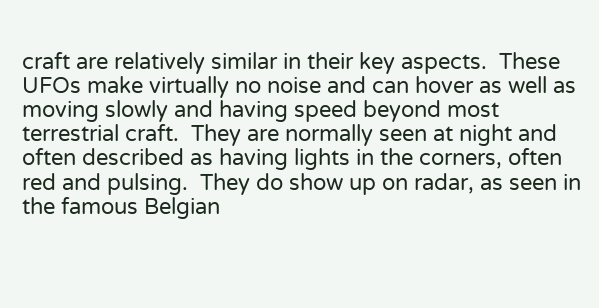craft are relatively similar in their key aspects.  These UFOs make virtually no noise and can hover as well as moving slowly and having speed beyond most terrestrial craft.  They are normally seen at night and often described as having lights in the corners, often red and pulsing.  They do show up on radar, as seen in the famous Belgian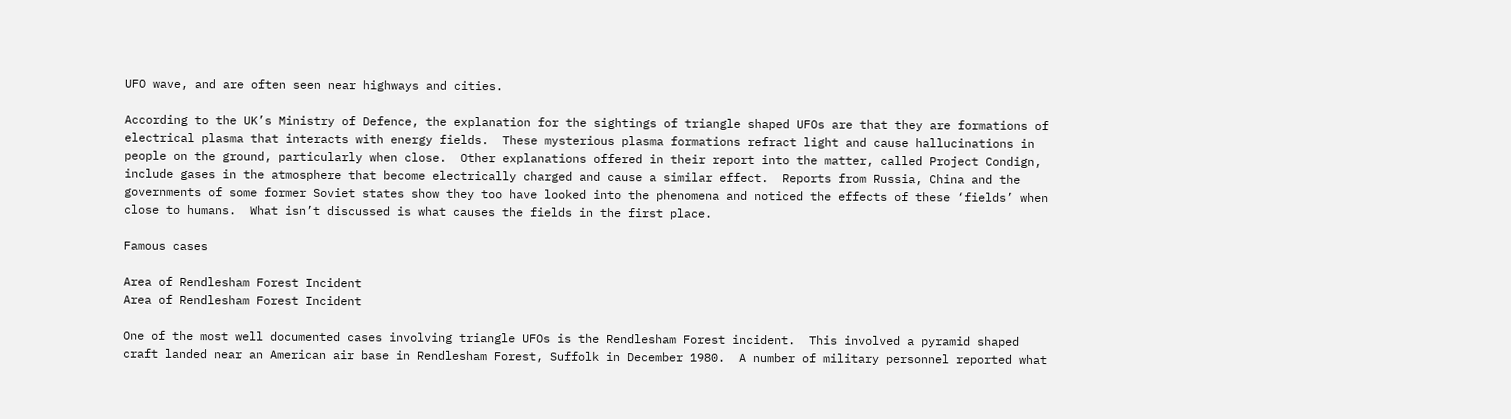UFO wave, and are often seen near highways and cities.

According to the UK’s Ministry of Defence, the explanation for the sightings of triangle shaped UFOs are that they are formations of electrical plasma that interacts with energy fields.  These mysterious plasma formations refract light and cause hallucinations in people on the ground, particularly when close.  Other explanations offered in their report into the matter, called Project Condign, include gases in the atmosphere that become electrically charged and cause a similar effect.  Reports from Russia, China and the governments of some former Soviet states show they too have looked into the phenomena and noticed the effects of these ‘fields’ when close to humans.  What isn’t discussed is what causes the fields in the first place.

Famous cases

Area of Rendlesham Forest Incident
Area of Rendlesham Forest Incident

One of the most well documented cases involving triangle UFOs is the Rendlesham Forest incident.  This involved a pyramid shaped craft landed near an American air base in Rendlesham Forest, Suffolk in December 1980.  A number of military personnel reported what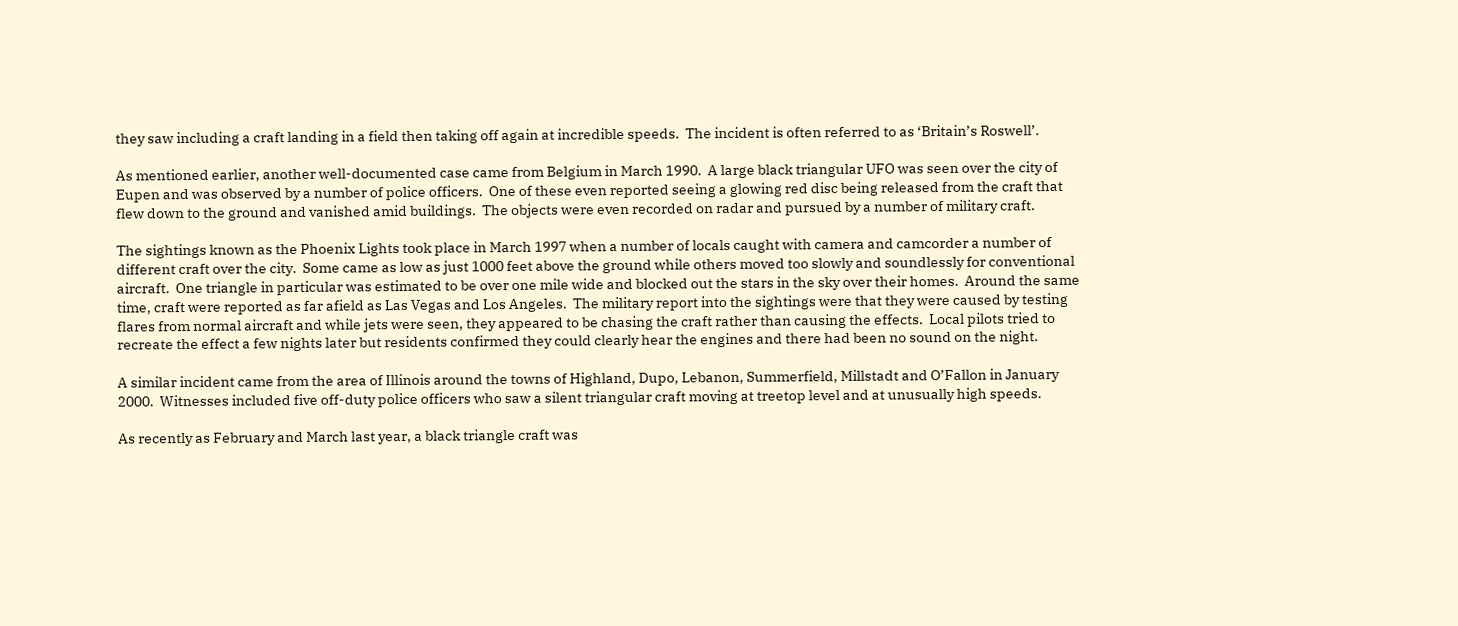they saw including a craft landing in a field then taking off again at incredible speeds.  The incident is often referred to as ‘Britain’s Roswell’.

As mentioned earlier, another well-documented case came from Belgium in March 1990.  A large black triangular UFO was seen over the city of Eupen and was observed by a number of police officers.  One of these even reported seeing a glowing red disc being released from the craft that flew down to the ground and vanished amid buildings.  The objects were even recorded on radar and pursued by a number of military craft.

The sightings known as the Phoenix Lights took place in March 1997 when a number of locals caught with camera and camcorder a number of different craft over the city.  Some came as low as just 1000 feet above the ground while others moved too slowly and soundlessly for conventional aircraft.  One triangle in particular was estimated to be over one mile wide and blocked out the stars in the sky over their homes.  Around the same time, craft were reported as far afield as Las Vegas and Los Angeles.  The military report into the sightings were that they were caused by testing flares from normal aircraft and while jets were seen, they appeared to be chasing the craft rather than causing the effects.  Local pilots tried to recreate the effect a few nights later but residents confirmed they could clearly hear the engines and there had been no sound on the night.

A similar incident came from the area of Illinois around the towns of Highland, Dupo, Lebanon, Summerfield, Millstadt and O’Fallon in January 2000.  Witnesses included five off-duty police officers who saw a silent triangular craft moving at treetop level and at unusually high speeds.

As recently as February and March last year, a black triangle craft was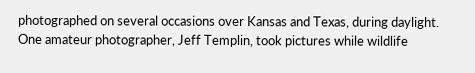photographed on several occasions over Kansas and Texas, during daylight.  One amateur photographer, Jeff Templin, took pictures while wildlife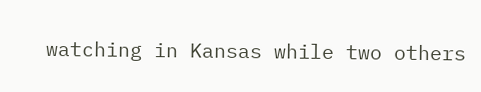watching in Kansas while two others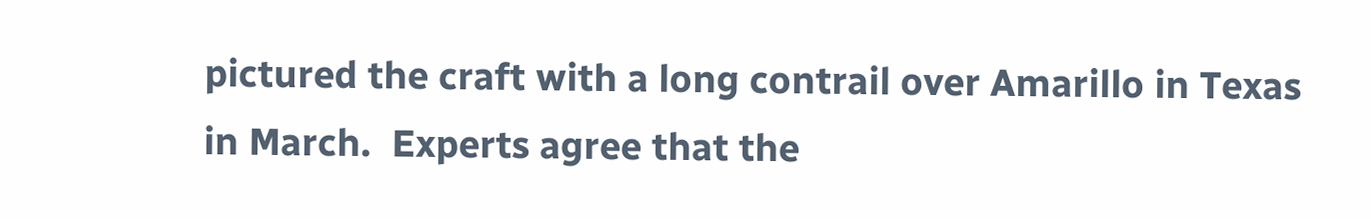pictured the craft with a long contrail over Amarillo in Texas in March.  Experts agree that the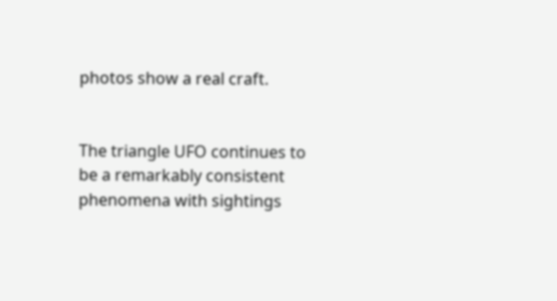photos show a real craft.


The triangle UFO continues to be a remarkably consistent phenomena with sightings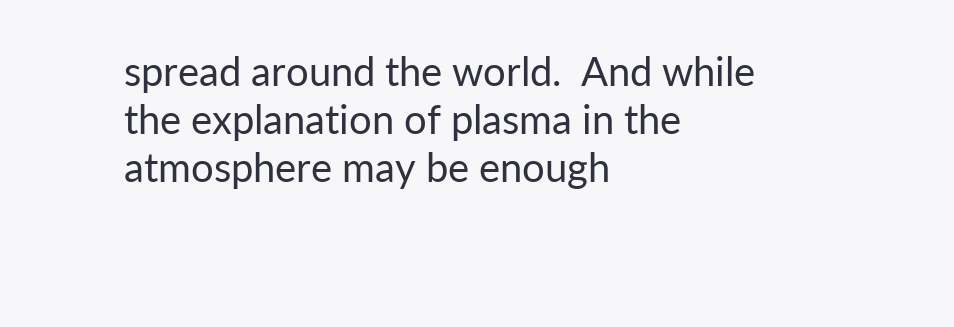spread around the world.  And while the explanation of plasma in the atmosphere may be enough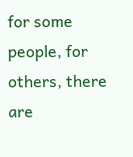for some people, for others, there are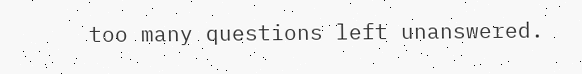too many questions left unanswered.